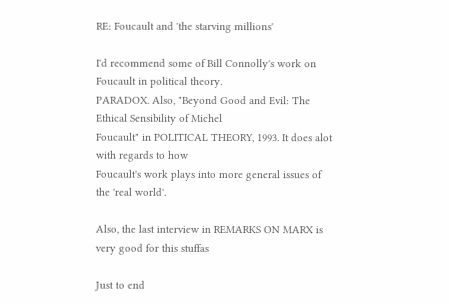RE: Foucault and 'the starving millions'

I'd recommend some of Bill Connolly's work on Foucault in political theory.
PARADOX. Also, "Beyond Good and Evil: The Ethical Sensibility of Michel
Foucault" in POLITICAL THEORY, 1993. It does alot with regards to how
Foucault's work plays into more general issues of the 'real world'.

Also, the last interview in REMARKS ON MARX is very good for this stuffas

Just to end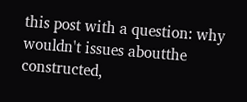this post with a question: why wouldn't issues aboutthe
constructed,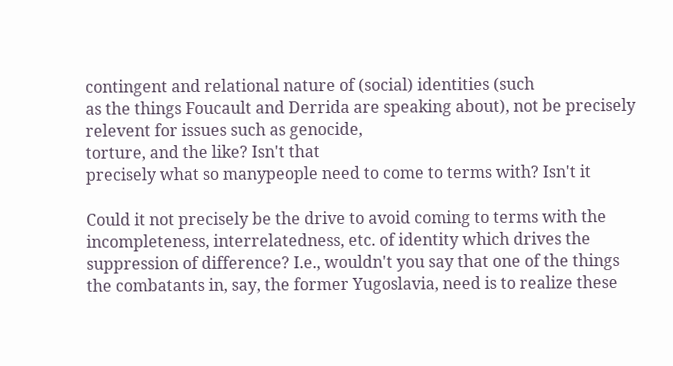contingent and relational nature of (social) identities (such
as the things Foucault and Derrida are speaking about), not be precisely
relevent for issues such as genocide,
torture, and the like? Isn't that
precisely what so manypeople need to come to terms with? Isn't it

Could it not precisely be the drive to avoid coming to terms with the
incompleteness, interrelatedness, etc. of identity which drives the
suppression of difference? I.e., wouldn't you say that one of the things
the combatants in, say, the former Yugoslavia, need is to realize these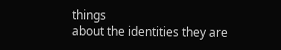things
about the identities they are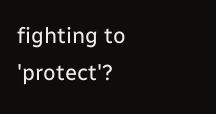fighting to 'protect'?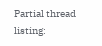Partial thread listing: